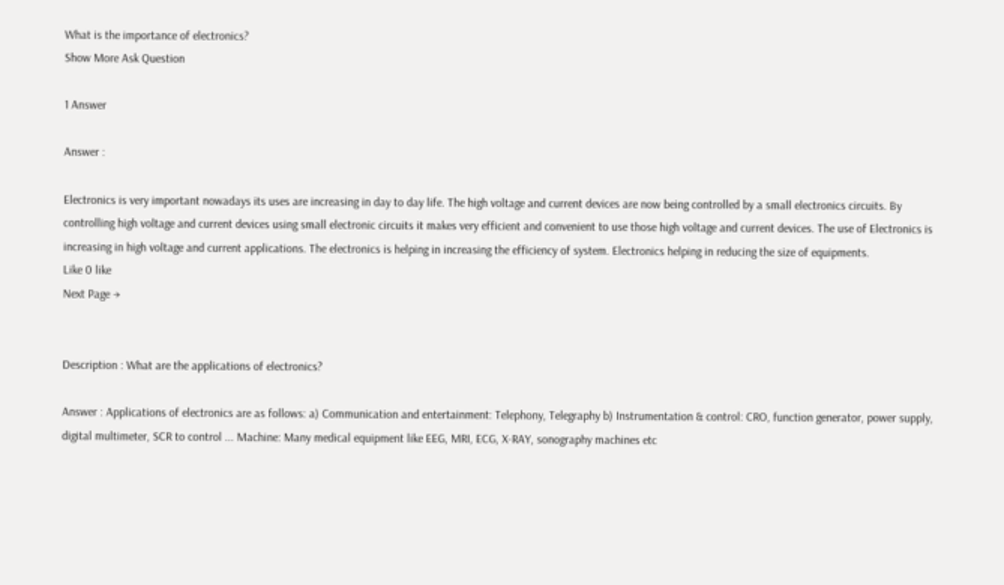What is the importance of electronics?
Show More Ask Question

1 Answer

Answer :

Electronics is very important nowadays its uses are increasing in day to day life. The high voltage and current devices are now being controlled by a small electronics circuits. By controlling high voltage and current devices using small electronic circuits it makes very efficient and convenient to use those high voltage and current devices. The use of Electronics is increasing in high voltage and current applications. The electronics is helping in increasing the efficiency of system. Electronics helping in reducing the size of equipments.
Like 0 like
Next Page →


Description : What are the applications of electronics?

Answer : Applications of electronics are as follows: a) Communication and entertainment: Telephony, Telegraphy b) Instrumentation & control: CRO, function generator, power supply, digital multimeter, SCR to control ... Machine: Many medical equipment like EEG, MRI, ECG, X-RAY, sonography machines etc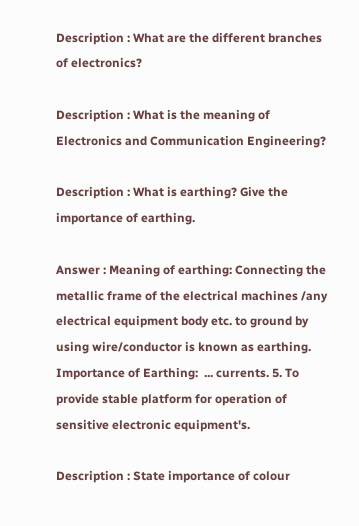Description : What are the different branches of electronics?

Description : What is the meaning of Electronics and Communication Engineering?

Description : What is earthing? Give the importance of earthing.

Answer : Meaning of earthing: Connecting the metallic frame of the electrical machines /any electrical equipment body etc. to ground by using wire/conductor is known as earthing.  Importance of Earthing:  ... currents. 5. To provide stable platform for operation of sensitive electronic equipment's.

Description : State importance of colour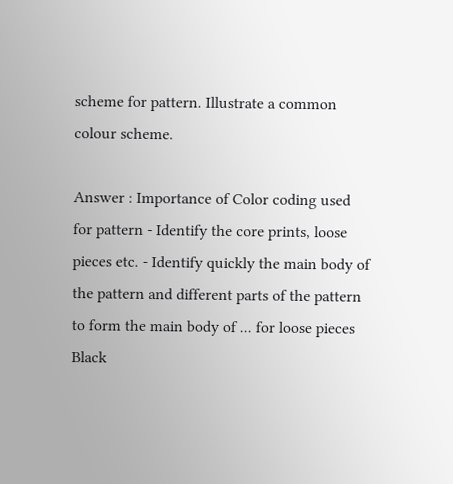scheme for pattern. Illustrate a common colour scheme.

Answer : Importance of Color coding used for pattern - Identify the core prints, loose pieces etc. - Identify quickly the main body of the pattern and different parts of the pattern to form the main body of ... for loose pieces Black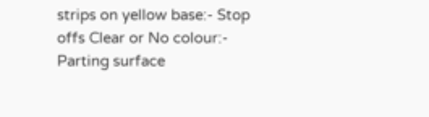strips on yellow base:- Stop offs Clear or No colour:- Parting surface